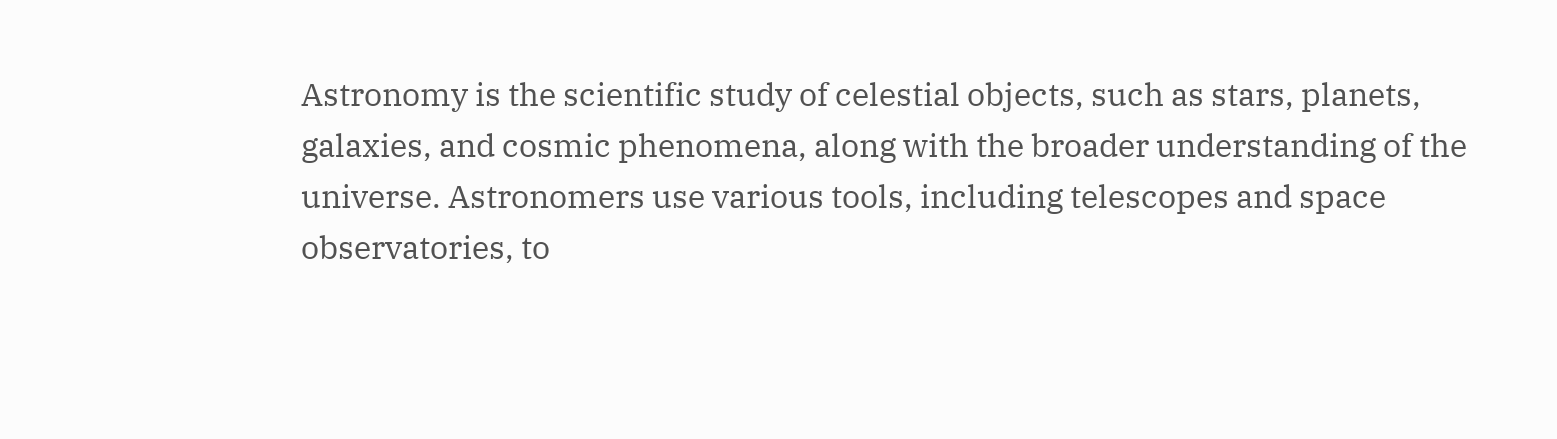Astronomy is the scientific study of celestial objects, such as stars, planets, galaxies, and cosmic phenomena, along with the broader understanding of the universe. Astronomers use various tools, including telescopes and space observatories, to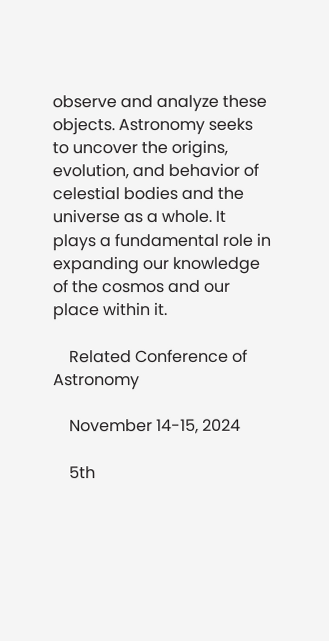observe and analyze these objects. Astronomy seeks to uncover the origins, evolution, and behavior of celestial bodies and the universe as a whole. It plays a fundamental role in expanding our knowledge of the cosmos and our place within it.

    Related Conference of Astronomy

    November 14-15, 2024

    5th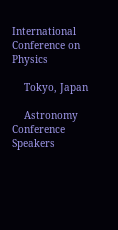International Conference on Physics

    Tokyo, Japan

    Astronomy Conference Speakers